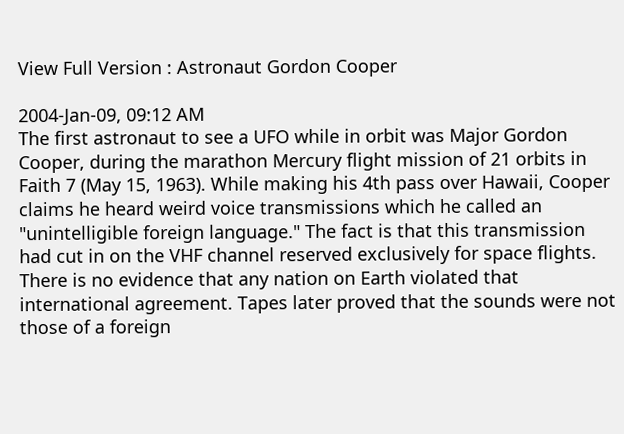View Full Version : Astronaut Gordon Cooper

2004-Jan-09, 09:12 AM
The first astronaut to see a UFO while in orbit was Major Gordon Cooper, during the marathon Mercury flight mission of 21 orbits in Faith 7 (May 15, 1963). While making his 4th pass over Hawaii, Cooper claims he heard weird voice transmissions which he called an "unintelligible foreign language." The fact is that this transmission had cut in on the VHF channel reserved exclusively for space flights. There is no evidence that any nation on Earth violated that international agreement. Tapes later proved that the sounds were not those of a foreign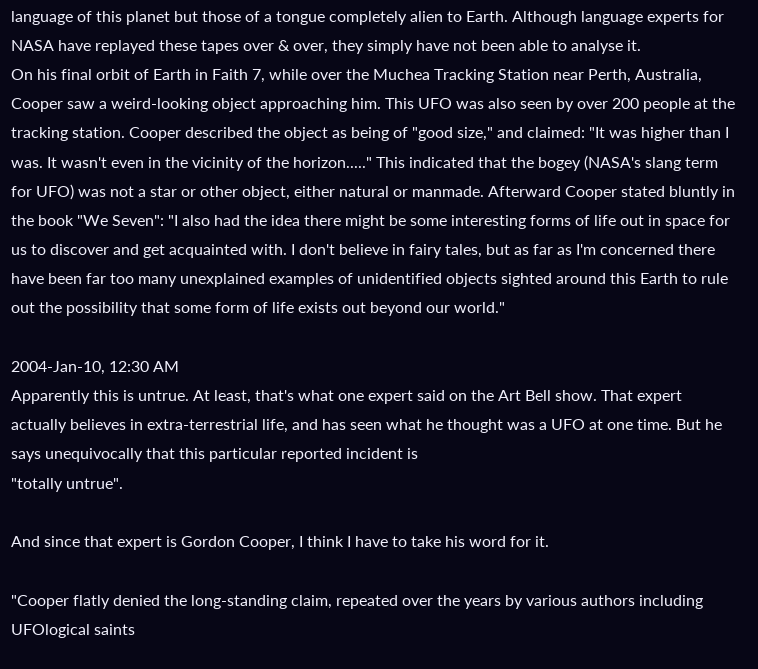language of this planet but those of a tongue completely alien to Earth. Although language experts for NASA have replayed these tapes over & over, they simply have not been able to analyse it.
On his final orbit of Earth in Faith 7, while over the Muchea Tracking Station near Perth, Australia, Cooper saw a weird-looking object approaching him. This UFO was also seen by over 200 people at the tracking station. Cooper described the object as being of "good size," and claimed: "It was higher than I was. It wasn't even in the vicinity of the horizon....." This indicated that the bogey (NASA's slang term for UFO) was not a star or other object, either natural or manmade. Afterward Cooper stated bluntly in the book "We Seven": "I also had the idea there might be some interesting forms of life out in space for us to discover and get acquainted with. I don't believe in fairy tales, but as far as I'm concerned there have been far too many unexplained examples of unidentified objects sighted around this Earth to rule out the possibility that some form of life exists out beyond our world."

2004-Jan-10, 12:30 AM
Apparently this is untrue. At least, that's what one expert said on the Art Bell show. That expert actually believes in extra-terrestrial life, and has seen what he thought was a UFO at one time. But he says unequivocally that this particular reported incident is
"totally untrue".

And since that expert is Gordon Cooper, I think I have to take his word for it.

"Cooper flatly denied the long-standing claim, repeated over the years by various authors including UFOlogical saints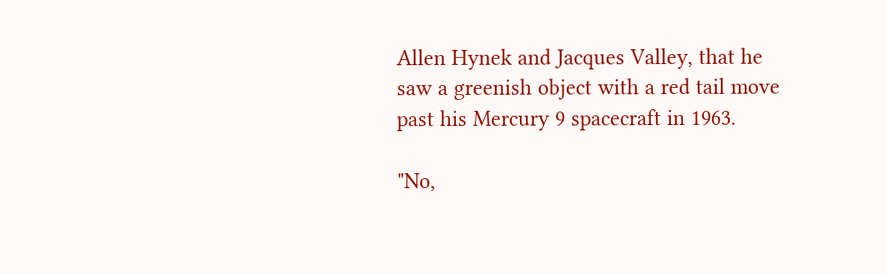Allen Hynek and Jacques Valley, that he saw a greenish object with a red tail move past his Mercury 9 spacecraft in 1963.

"No,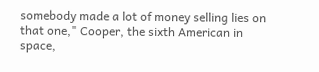somebody made a lot of money selling lies on that one," Cooper, the sixth American in space,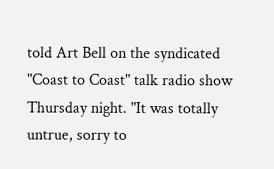told Art Bell on the syndicated "Coast to Coast" talk radio show Thursday night. "It was totally untrue, sorry to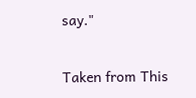say."

Taken from This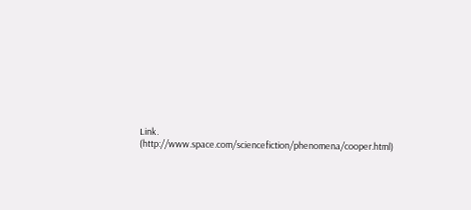Link. (http://www.space.com/sciencefiction/phenomena/cooper.html)